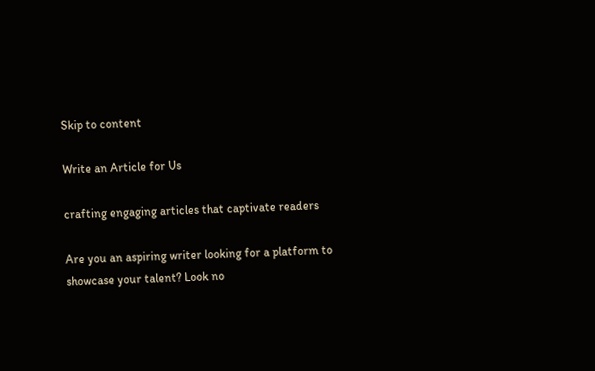Skip to content

Write an Article for Us

crafting engaging articles that captivate readers

Are you an aspiring writer looking for a platform to showcase your talent? Look no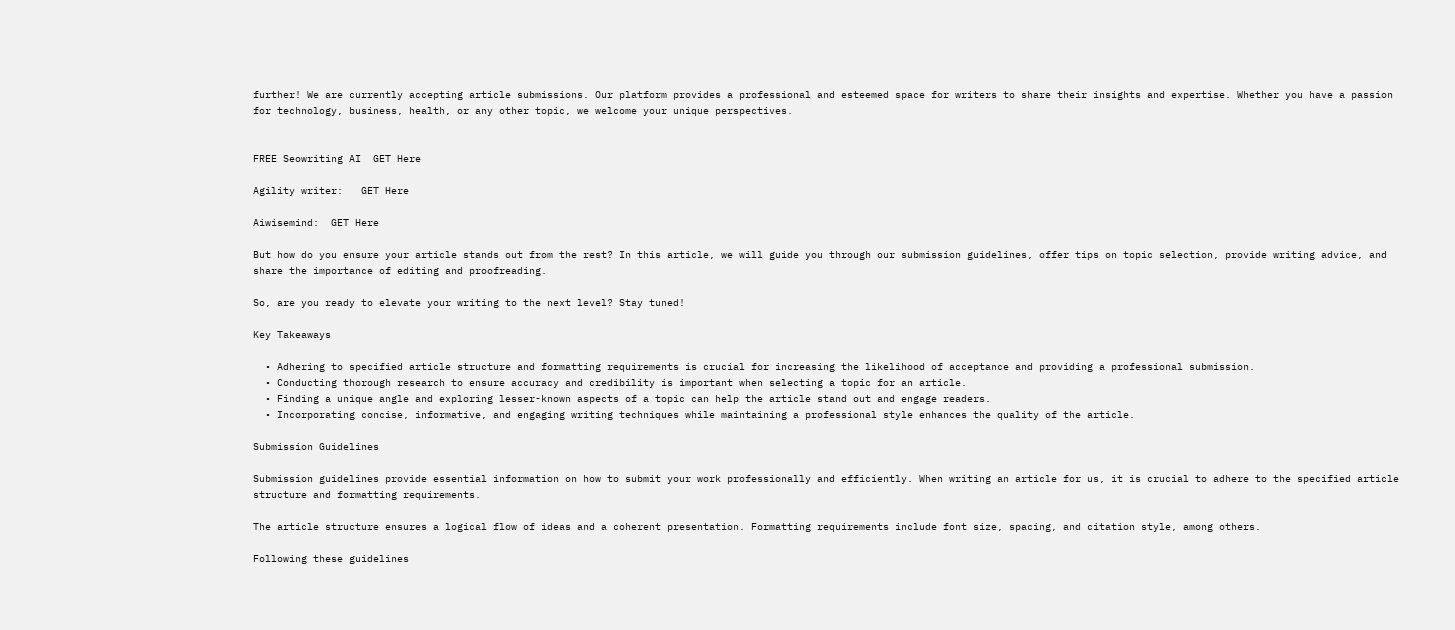further! We are currently accepting article submissions. Our platform provides a professional and esteemed space for writers to share their insights and expertise. Whether you have a passion for technology, business, health, or any other topic, we welcome your unique perspectives.


FREE Seowriting AI  GET Here

Agility writer:   GET Here

Aiwisemind:  GET Here

But how do you ensure your article stands out from the rest? In this article, we will guide you through our submission guidelines, offer tips on topic selection, provide writing advice, and share the importance of editing and proofreading.

So, are you ready to elevate your writing to the next level? Stay tuned!

Key Takeaways

  • Adhering to specified article structure and formatting requirements is crucial for increasing the likelihood of acceptance and providing a professional submission.
  • Conducting thorough research to ensure accuracy and credibility is important when selecting a topic for an article.
  • Finding a unique angle and exploring lesser-known aspects of a topic can help the article stand out and engage readers.
  • Incorporating concise, informative, and engaging writing techniques while maintaining a professional style enhances the quality of the article.

Submission Guidelines

Submission guidelines provide essential information on how to submit your work professionally and efficiently. When writing an article for us, it is crucial to adhere to the specified article structure and formatting requirements.

The article structure ensures a logical flow of ideas and a coherent presentation. Formatting requirements include font size, spacing, and citation style, among others.

Following these guidelines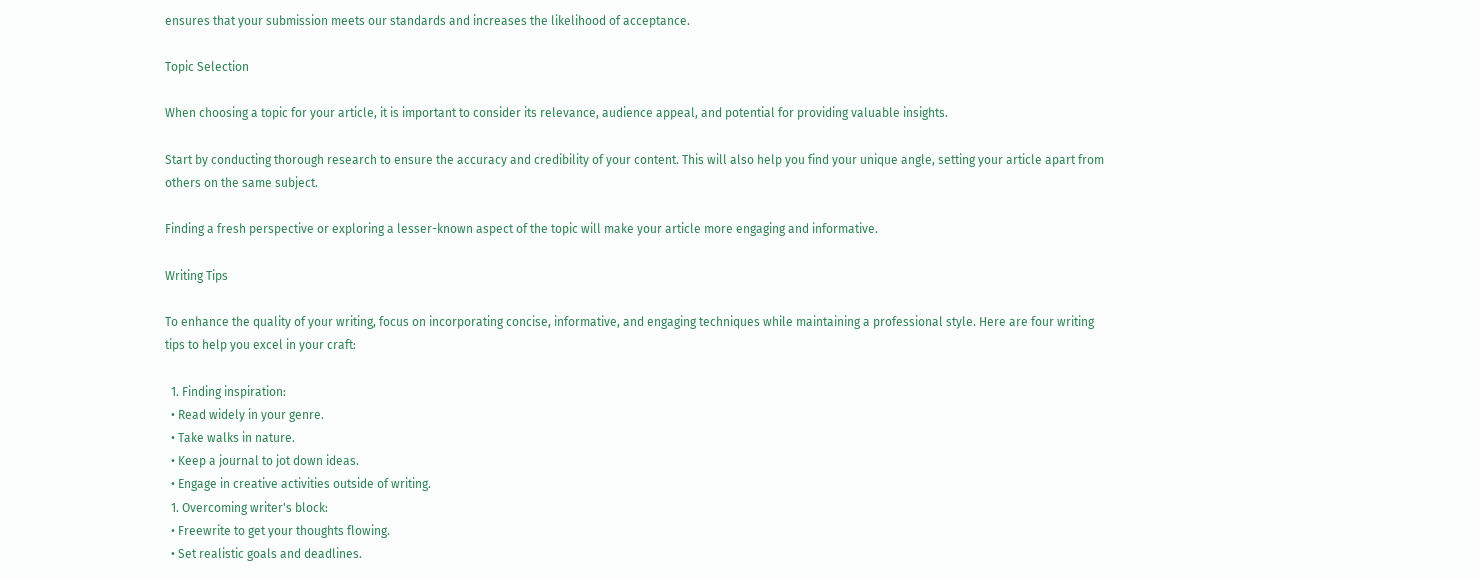ensures that your submission meets our standards and increases the likelihood of acceptance.

Topic Selection

When choosing a topic for your article, it is important to consider its relevance, audience appeal, and potential for providing valuable insights.

Start by conducting thorough research to ensure the accuracy and credibility of your content. This will also help you find your unique angle, setting your article apart from others on the same subject.

Finding a fresh perspective or exploring a lesser-known aspect of the topic will make your article more engaging and informative.

Writing Tips

To enhance the quality of your writing, focus on incorporating concise, informative, and engaging techniques while maintaining a professional style. Here are four writing tips to help you excel in your craft:

  1. Finding inspiration:
  • Read widely in your genre.
  • Take walks in nature.
  • Keep a journal to jot down ideas.
  • Engage in creative activities outside of writing.
  1. Overcoming writer's block:
  • Freewrite to get your thoughts flowing.
  • Set realistic goals and deadlines.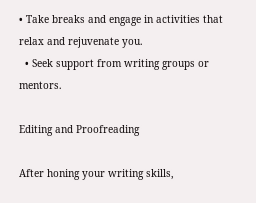• Take breaks and engage in activities that relax and rejuvenate you.
  • Seek support from writing groups or mentors.

Editing and Proofreading

After honing your writing skills,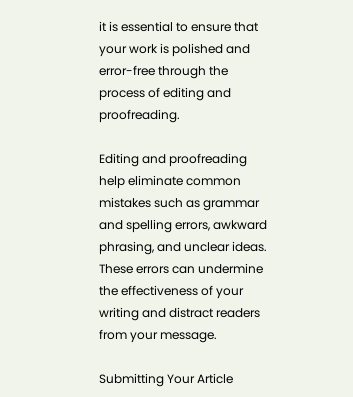it is essential to ensure that your work is polished and error-free through the process of editing and proofreading.

Editing and proofreading help eliminate common mistakes such as grammar and spelling errors, awkward phrasing, and unclear ideas. These errors can undermine the effectiveness of your writing and distract readers from your message.

Submitting Your Article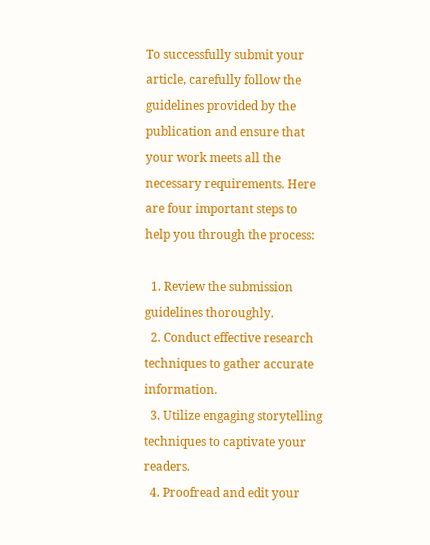To successfully submit your article, carefully follow the guidelines provided by the publication and ensure that your work meets all the necessary requirements. Here are four important steps to help you through the process:

  1. Review the submission guidelines thoroughly.
  2. Conduct effective research techniques to gather accurate information.
  3. Utilize engaging storytelling techniques to captivate your readers.
  4. Proofread and edit your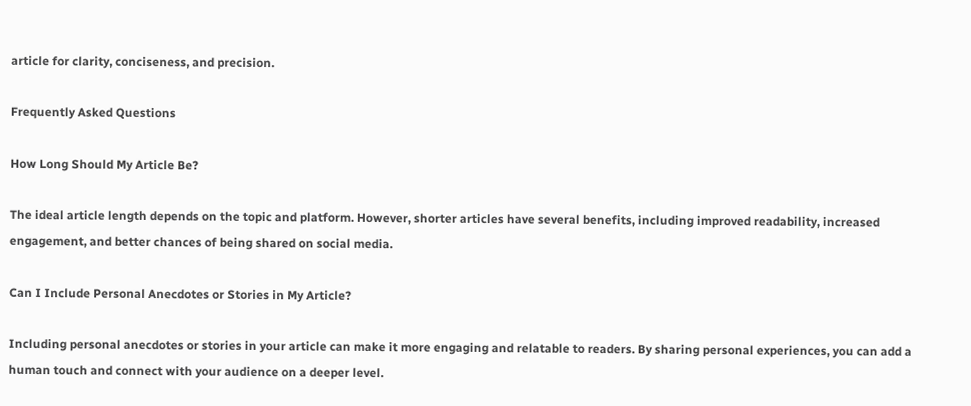article for clarity, conciseness, and precision.

Frequently Asked Questions

How Long Should My Article Be?

The ideal article length depends on the topic and platform. However, shorter articles have several benefits, including improved readability, increased engagement, and better chances of being shared on social media.

Can I Include Personal Anecdotes or Stories in My Article?

Including personal anecdotes or stories in your article can make it more engaging and relatable to readers. By sharing personal experiences, you can add a human touch and connect with your audience on a deeper level.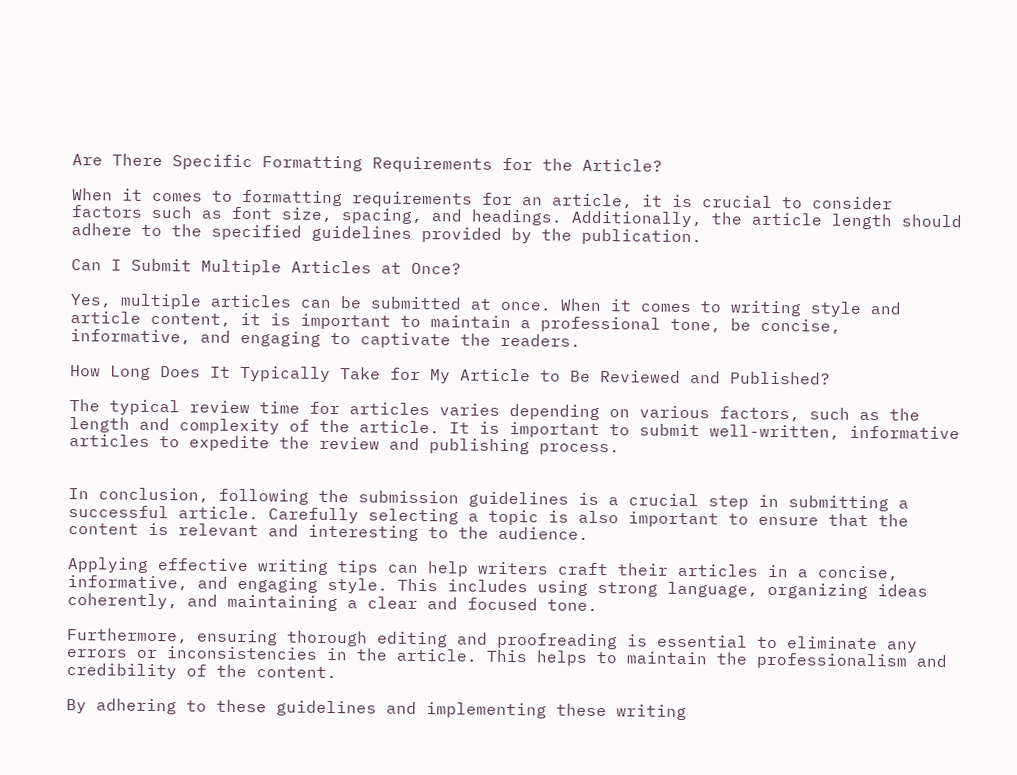Are There Specific Formatting Requirements for the Article?

When it comes to formatting requirements for an article, it is crucial to consider factors such as font size, spacing, and headings. Additionally, the article length should adhere to the specified guidelines provided by the publication.

Can I Submit Multiple Articles at Once?

Yes, multiple articles can be submitted at once. When it comes to writing style and article content, it is important to maintain a professional tone, be concise, informative, and engaging to captivate the readers.

How Long Does It Typically Take for My Article to Be Reviewed and Published?

The typical review time for articles varies depending on various factors, such as the length and complexity of the article. It is important to submit well-written, informative articles to expedite the review and publishing process.


In conclusion, following the submission guidelines is a crucial step in submitting a successful article. Carefully selecting a topic is also important to ensure that the content is relevant and interesting to the audience.

Applying effective writing tips can help writers craft their articles in a concise, informative, and engaging style. This includes using strong language, organizing ideas coherently, and maintaining a clear and focused tone.

Furthermore, ensuring thorough editing and proofreading is essential to eliminate any errors or inconsistencies in the article. This helps to maintain the professionalism and credibility of the content.

By adhering to these guidelines and implementing these writing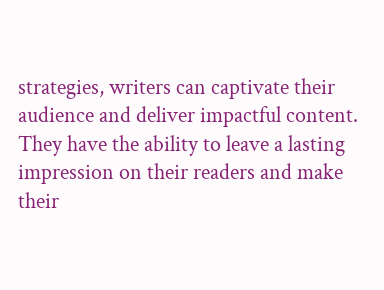strategies, writers can captivate their audience and deliver impactful content. They have the ability to leave a lasting impression on their readers and make their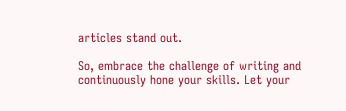articles stand out.

So, embrace the challenge of writing and continuously hone your skills. Let your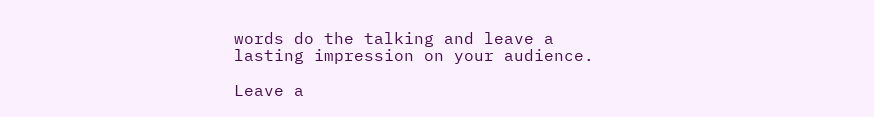words do the talking and leave a lasting impression on your audience.

Leave a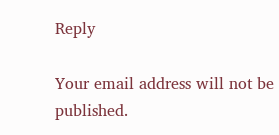Reply

Your email address will not be published.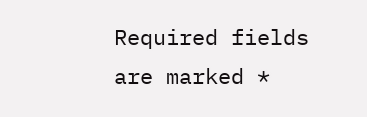Required fields are marked *